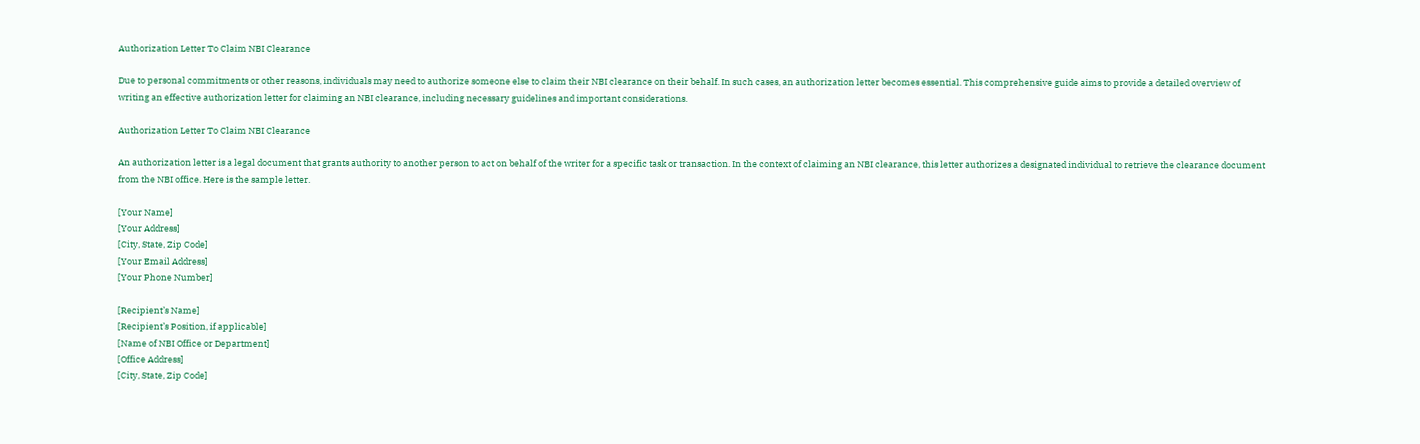Authorization Letter To Claim NBI Clearance

Due to personal commitments or other reasons, individuals may need to authorize someone else to claim their NBI clearance on their behalf. In such cases, an authorization letter becomes essential. This comprehensive guide aims to provide a detailed overview of writing an effective authorization letter for claiming an NBI clearance, including necessary guidelines and important considerations.

Authorization Letter To Claim NBI Clearance

An authorization letter is a legal document that grants authority to another person to act on behalf of the writer for a specific task or transaction. In the context of claiming an NBI clearance, this letter authorizes a designated individual to retrieve the clearance document from the NBI office. Here is the sample letter.

[Your Name]
[Your Address]
[City, State, Zip Code]
[Your Email Address]
[Your Phone Number]

[Recipient’s Name]
[Recipient’s Position, if applicable]
[Name of NBI Office or Department]
[Office Address]
[City, State, Zip Code]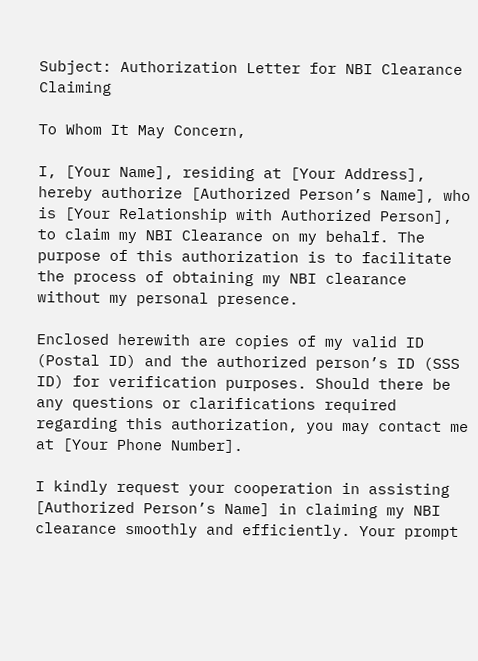Subject: Authorization Letter for NBI Clearance Claiming

To Whom It May Concern,

I, [Your Name], residing at [Your Address], hereby authorize [Authorized Person’s Name], who is [Your Relationship with Authorized Person], to claim my NBI Clearance on my behalf. The purpose of this authorization is to facilitate the process of obtaining my NBI clearance without my personal presence.

Enclosed herewith are copies of my valid ID (Postal ID) and the authorized person’s ID (SSS ID) for verification purposes. Should there be any questions or clarifications required regarding this authorization, you may contact me at [Your Phone Number].

I kindly request your cooperation in assisting [Authorized Person’s Name] in claiming my NBI clearance smoothly and efficiently. Your prompt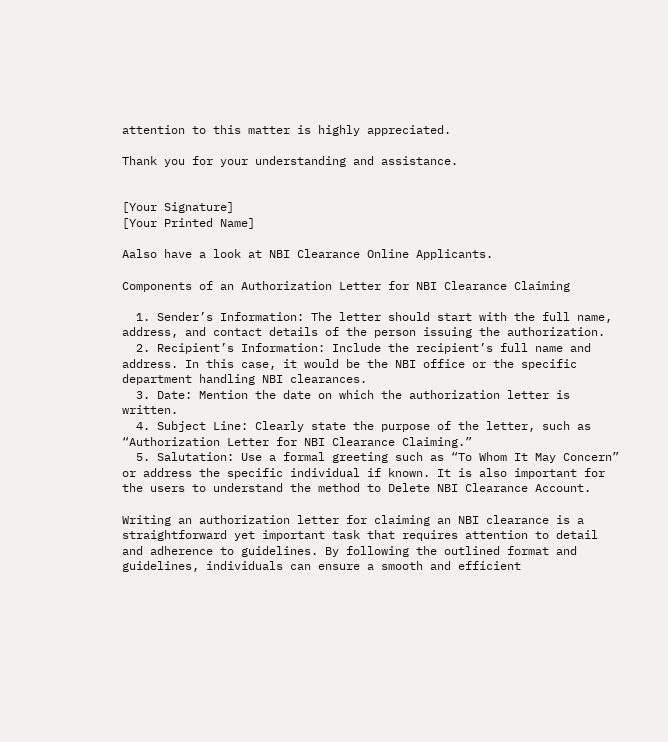attention to this matter is highly appreciated.

Thank you for your understanding and assistance.


[Your Signature]
[Your Printed Name]

Aalso have a look at NBI Clearance Online Applicants.

Components of an Authorization Letter for NBI Clearance Claiming

  1. Sender’s Information: The letter should start with the full name, address, and contact details of the person issuing the authorization.
  2. Recipient’s Information: Include the recipient’s full name and address. In this case, it would be the NBI office or the specific department handling NBI clearances.
  3. Date: Mention the date on which the authorization letter is written.
  4. Subject Line: Clearly state the purpose of the letter, such as “Authorization Letter for NBI Clearance Claiming.”
  5. Salutation: Use a formal greeting such as “To Whom It May Concern” or address the specific individual if known. It is also important for the users to understand the method to Delete NBI Clearance Account.

Writing an authorization letter for claiming an NBI clearance is a straightforward yet important task that requires attention to detail and adherence to guidelines. By following the outlined format and guidelines, individuals can ensure a smooth and efficient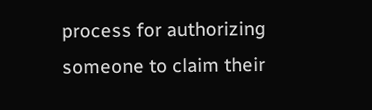process for authorizing someone to claim their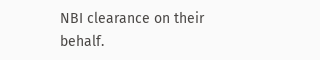NBI clearance on their behalf.